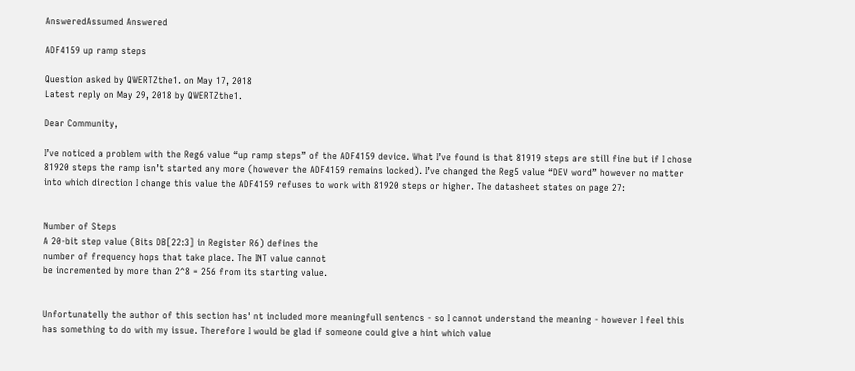AnsweredAssumed Answered

ADF4159 up ramp steps

Question asked by QWERTZthe1. on May 17, 2018
Latest reply on May 29, 2018 by QWERTZthe1.

Dear Community,

I’ve noticed a problem with the Reg6 value “up ramp steps” of the ADF4159 device. What I’ve found is that 81919 steps are still fine but if I chose 81920 steps the ramp isn’t started any more (however the ADF4159 remains locked). I’ve changed the Reg5 value “DEV word” however no matter into which direction I change this value the ADF4159 refuses to work with 81920 steps or higher. The datasheet states on page 27:


Number of Steps
A 20-bit step value (Bits DB[22:3] in Register R6) defines the
number of frequency hops that take place. The INT value cannot
be incremented by more than 2^8 = 256 from its starting value.


Unfortunatelly the author of this section has' nt included more meaningfull sentencs - so I cannot understand the meaning - however I feel this has something to do with my issue. Therefore I would be glad if someone could give a hint which value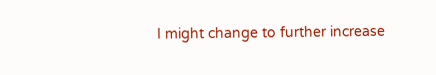I might change to further increase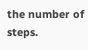the number of steps.